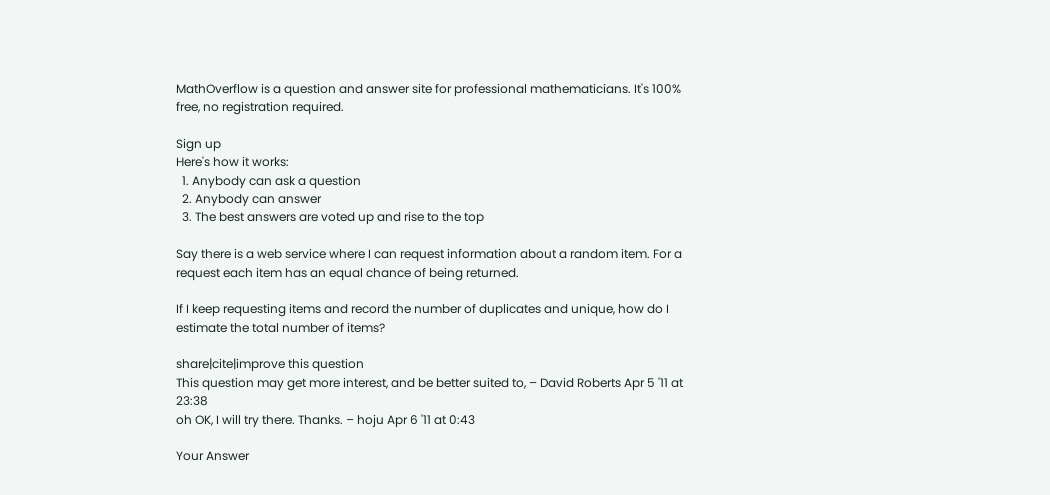MathOverflow is a question and answer site for professional mathematicians. It's 100% free, no registration required.

Sign up
Here's how it works:
  1. Anybody can ask a question
  2. Anybody can answer
  3. The best answers are voted up and rise to the top

Say there is a web service where I can request information about a random item. For a request each item has an equal chance of being returned.

If I keep requesting items and record the number of duplicates and unique, how do I estimate the total number of items?

share|cite|improve this question
This question may get more interest, and be better suited to, – David Roberts Apr 5 '11 at 23:38
oh OK, I will try there. Thanks. – hoju Apr 6 '11 at 0:43

Your Answer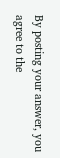By posting your answer, you agree to the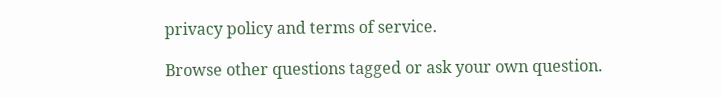privacy policy and terms of service.

Browse other questions tagged or ask your own question.